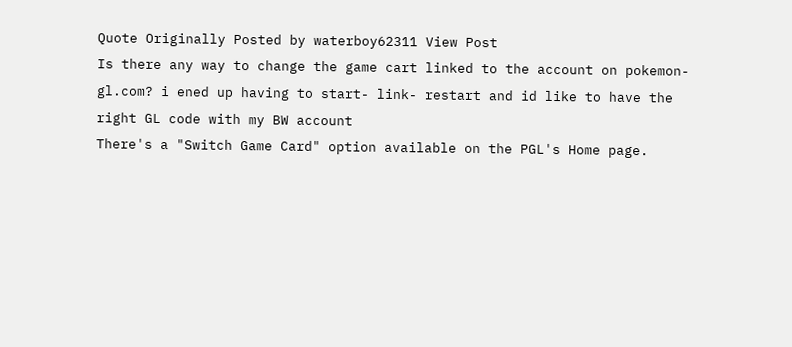Quote Originally Posted by waterboy62311 View Post
Is there any way to change the game cart linked to the account on pokemon-gl.com? i ened up having to start- link- restart and id like to have the right GL code with my BW account
There's a "Switch Game Card" option available on the PGL's Home page.